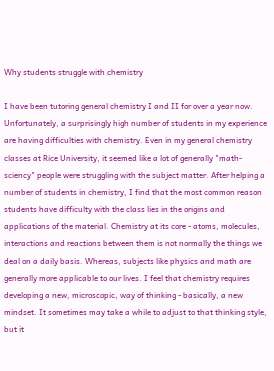Why students struggle with chemistry

I have been tutoring general chemistry I and II for over a year now. Unfortunately, a surprisingly high number of students in my experience are having difficulties with chemistry. Even in my general chemistry classes at Rice University, it seemed like a lot of generally "math-sciency" people were struggling with the subject matter. After helping a number of students in chemistry, I find that the most common reason students have difficulty with the class lies in the origins and applications of the material. Chemistry at its core - atoms, molecules, interactions and reactions between them is not normally the things we deal on a daily basis. Whereas, subjects like physics and math are generally more applicable to our lives. I feel that chemistry requires developing a new, microscopic, way of thinking - basically, a new mindset. It sometimes may take a while to adjust to that thinking style, but it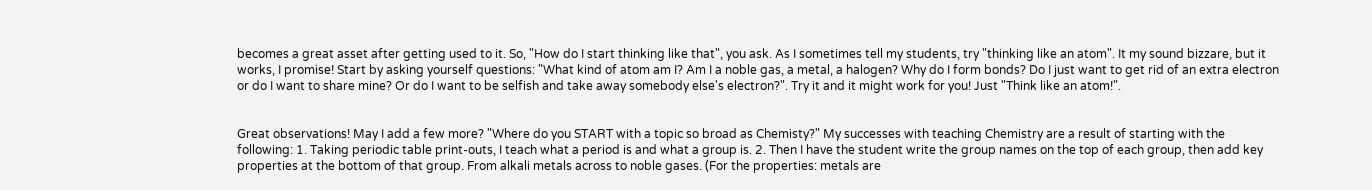becomes a great asset after getting used to it. So, "How do I start thinking like that", you ask. As I sometimes tell my students, try "thinking like an atom". It my sound bizzare, but it works, I promise! Start by asking yourself questions: "What kind of atom am I? Am I a noble gas, a metal, a halogen? Why do I form bonds? Do I just want to get rid of an extra electron or do I want to share mine? Or do I want to be selfish and take away somebody else's electron?". Try it and it might work for you! Just "Think like an atom!".


Great observations! May I add a few more? "Where do you START with a topic so broad as Chemisty?" My successes with teaching Chemistry are a result of starting with the following: 1. Taking periodic table print-outs, I teach what a period is and what a group is. 2. Then I have the student write the group names on the top of each group, then add key properties at the bottom of that group. From alkali metals across to noble gases. (For the properties: metals are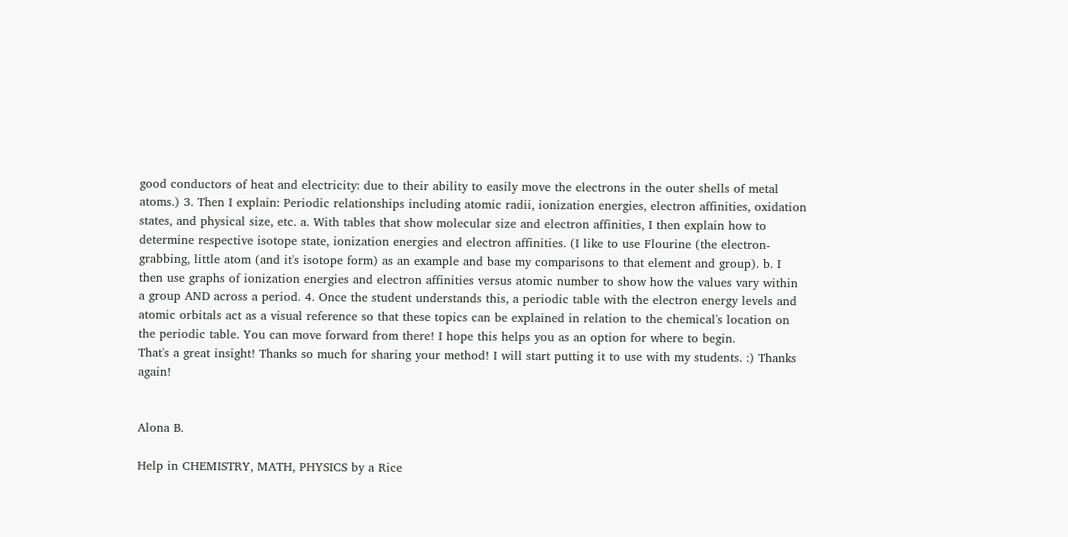good conductors of heat and electricity: due to their ability to easily move the electrons in the outer shells of metal atoms.) 3. Then I explain: Periodic relationships including atomic radii, ionization energies, electron affinities, oxidation states, and physical size, etc. a. With tables that show molecular size and electron affinities, I then explain how to determine respective isotope state, ionization energies and electron affinities. (I like to use Flourine (the electron-grabbing, little atom (and it's isotope form) as an example and base my comparisons to that element and group). b. I then use graphs of ionization energies and electron affinities versus atomic number to show how the values vary within a group AND across a period. 4. Once the student understands this, a periodic table with the electron energy levels and atomic orbitals act as a visual reference so that these topics can be explained in relation to the chemical's location on the periodic table. You can move forward from there! I hope this helps you as an option for where to begin.
That's a great insight! Thanks so much for sharing your method! I will start putting it to use with my students. :) Thanks again!


Alona B.

Help in CHEMISTRY, MATH, PHYSICS by a Rice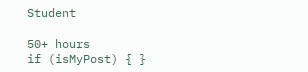Student

50+ hours
if (isMyPost) { }